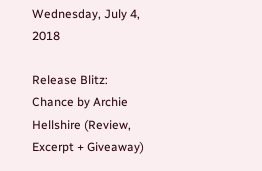Wednesday, July 4, 2018

Release Blitz: Chance by Archie Hellshire (Review, Excerpt + Giveaway)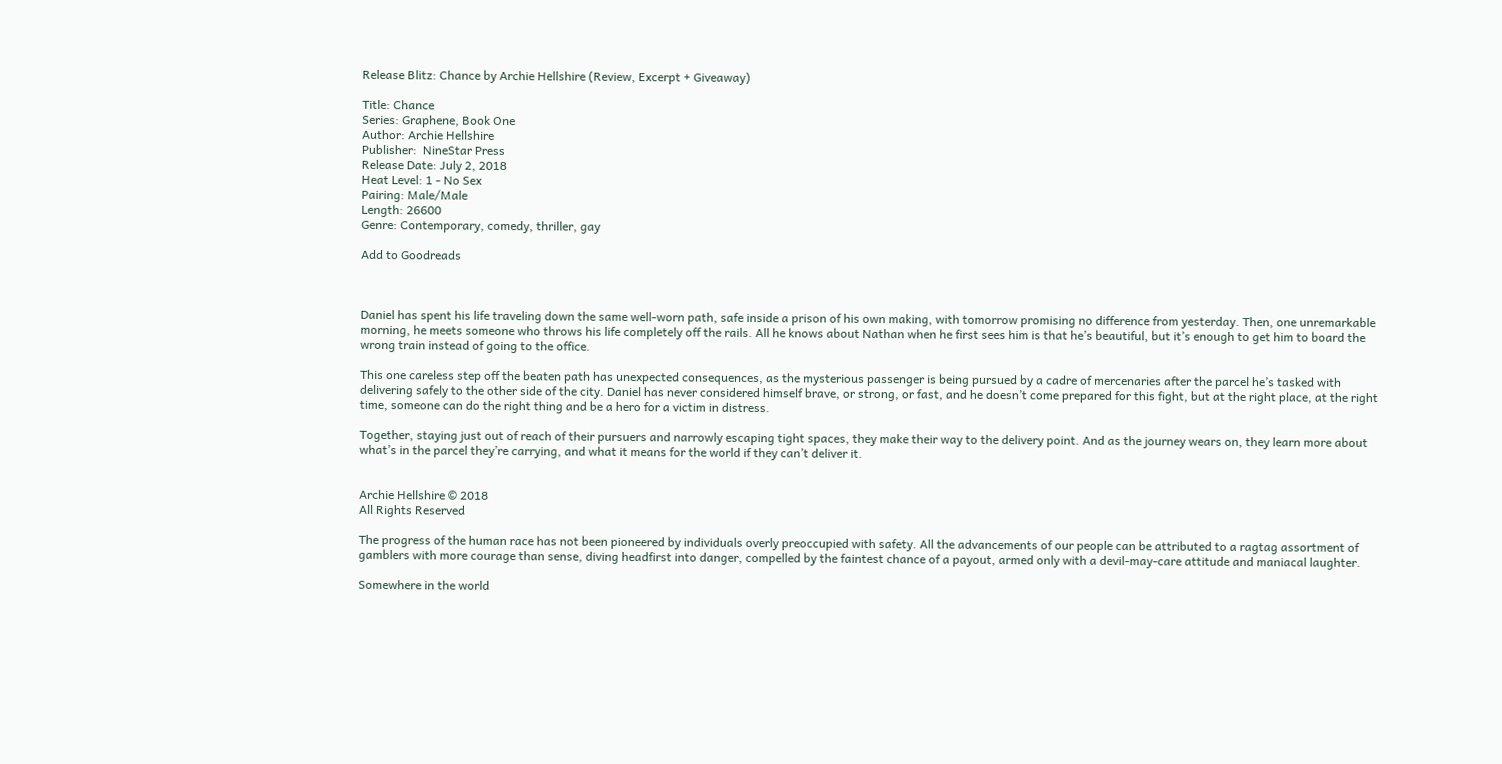Release Blitz: Chance by Archie Hellshire (Review, Excerpt + Giveaway)

Title: Chance
Series: Graphene, Book One
Author: Archie Hellshire
Publisher:  NineStar Press
Release Date: July 2, 2018
Heat Level: 1 - No Sex
Pairing: Male/Male
Length: 26600
Genre: Contemporary, comedy, thriller, gay

Add to Goodreads



Daniel has spent his life traveling down the same well-worn path, safe inside a prison of his own making, with tomorrow promising no difference from yesterday. Then, one unremarkable morning, he meets someone who throws his life completely off the rails. All he knows about Nathan when he first sees him is that he’s beautiful, but it’s enough to get him to board the wrong train instead of going to the office.

This one careless step off the beaten path has unexpected consequences, as the mysterious passenger is being pursued by a cadre of mercenaries after the parcel he’s tasked with delivering safely to the other side of the city. Daniel has never considered himself brave, or strong, or fast, and he doesn’t come prepared for this fight, but at the right place, at the right time, someone can do the right thing and be a hero for a victim in distress.

Together, staying just out of reach of their pursuers and narrowly escaping tight spaces, they make their way to the delivery point. And as the journey wears on, they learn more about what’s in the parcel they’re carrying, and what it means for the world if they can’t deliver it.


Archie Hellshire © 2018
All Rights Reserved

The progress of the human race has not been pioneered by individuals overly preoccupied with safety. All the advancements of our people can be attributed to a ragtag assortment of gamblers with more courage than sense, diving headfirst into danger, compelled by the faintest chance of a payout, armed only with a devil-may-care attitude and maniacal laughter.

Somewhere in the world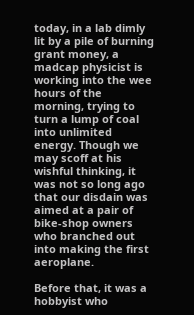today, in a lab dimly lit by a pile of burning grant money, a madcap physicist is working into the wee hours of the morning, trying to turn a lump of coal into unlimited energy. Though we may scoff at his wishful thinking, it was not so long ago that our disdain was aimed at a pair of bike-shop owners who branched out into making the first aeroplane.

Before that, it was a hobbyist who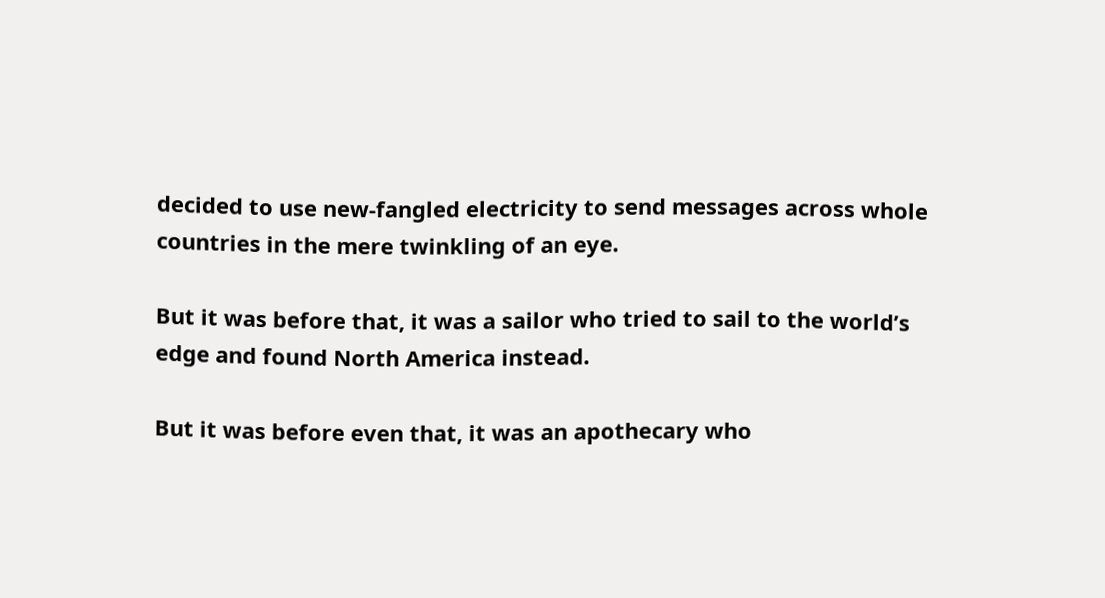decided to use new-fangled electricity to send messages across whole countries in the mere twinkling of an eye.

But it was before that, it was a sailor who tried to sail to the world’s edge and found North America instead.

But it was before even that, it was an apothecary who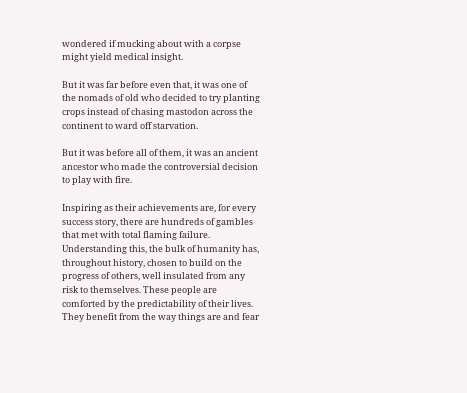wondered if mucking about with a corpse might yield medical insight.

But it was far before even that, it was one of the nomads of old who decided to try planting crops instead of chasing mastodon across the continent to ward off starvation.

But it was before all of them, it was an ancient ancestor who made the controversial decision to play with fire.

Inspiring as their achievements are, for every success story, there are hundreds of gambles that met with total flaming failure. Understanding this, the bulk of humanity has, throughout history, chosen to build on the progress of others, well insulated from any risk to themselves. These people are comforted by the predictability of their lives. They benefit from the way things are and fear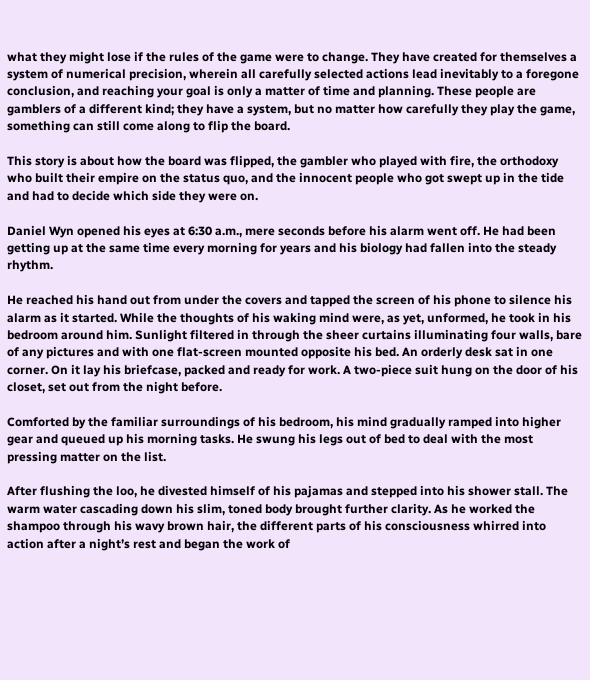what they might lose if the rules of the game were to change. They have created for themselves a system of numerical precision, wherein all carefully selected actions lead inevitably to a foregone conclusion, and reaching your goal is only a matter of time and planning. These people are gamblers of a different kind; they have a system, but no matter how carefully they play the game, something can still come along to flip the board.

This story is about how the board was flipped, the gambler who played with fire, the orthodoxy who built their empire on the status quo, and the innocent people who got swept up in the tide and had to decide which side they were on.

Daniel Wyn opened his eyes at 6:30 a.m., mere seconds before his alarm went off. He had been getting up at the same time every morning for years and his biology had fallen into the steady rhythm.

He reached his hand out from under the covers and tapped the screen of his phone to silence his alarm as it started. While the thoughts of his waking mind were, as yet, unformed, he took in his bedroom around him. Sunlight filtered in through the sheer curtains illuminating four walls, bare of any pictures and with one flat-screen mounted opposite his bed. An orderly desk sat in one corner. On it lay his briefcase, packed and ready for work. A two-piece suit hung on the door of his closet, set out from the night before.

Comforted by the familiar surroundings of his bedroom, his mind gradually ramped into higher gear and queued up his morning tasks. He swung his legs out of bed to deal with the most pressing matter on the list.

After flushing the loo, he divested himself of his pajamas and stepped into his shower stall. The warm water cascading down his slim, toned body brought further clarity. As he worked the shampoo through his wavy brown hair, the different parts of his consciousness whirred into action after a night’s rest and began the work of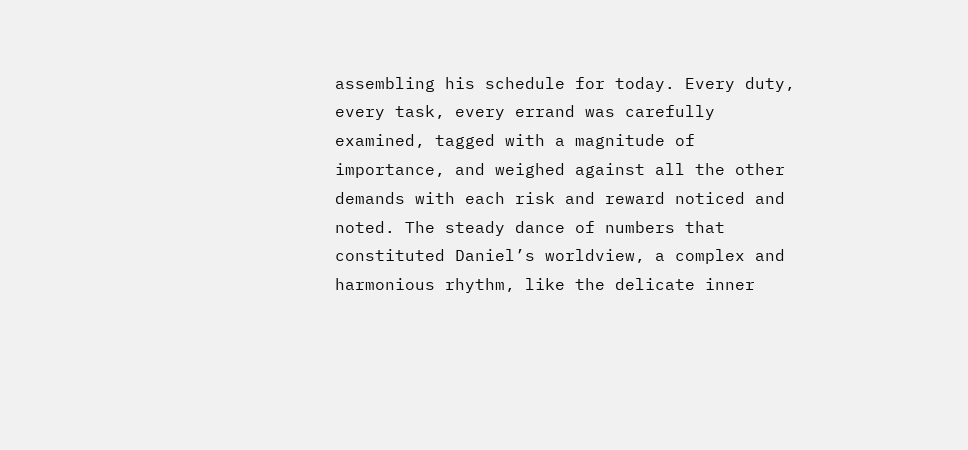assembling his schedule for today. Every duty, every task, every errand was carefully examined, tagged with a magnitude of importance, and weighed against all the other demands with each risk and reward noticed and noted. The steady dance of numbers that constituted Daniel’s worldview, a complex and harmonious rhythm, like the delicate inner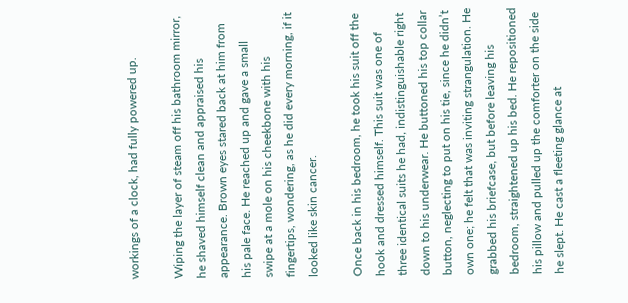workings of a clock, had fully powered up.

Wiping the layer of steam off his bathroom mirror, he shaved himself clean and appraised his appearance. Brown eyes stared back at him from his pale face. He reached up and gave a small swipe at a mole on his cheekbone with his fingertips, wondering, as he did every morning, if it looked like skin cancer.

Once back in his bedroom, he took his suit off the hook and dressed himself. This suit was one of three identical suits he had, indistinguishable right down to his underwear. He buttoned his top collar button, neglecting to put on his tie, since he didn’t own one; he felt that was inviting strangulation. He grabbed his briefcase, but before leaving his bedroom, straightened up his bed. He repositioned his pillow and pulled up the comforter on the side he slept. He cast a fleeting glance at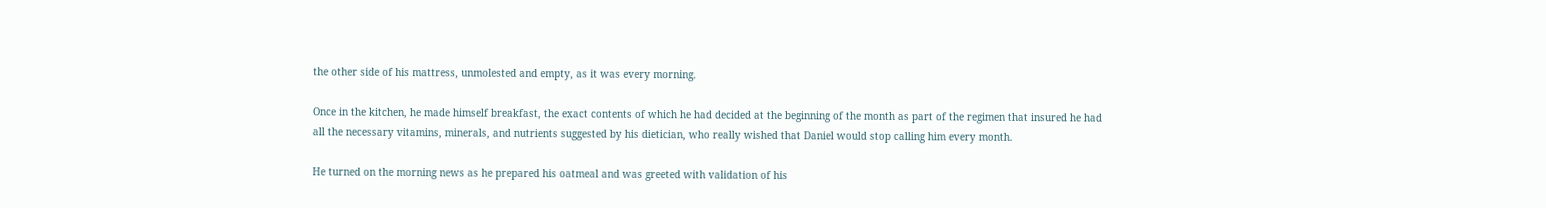the other side of his mattress, unmolested and empty, as it was every morning.

Once in the kitchen, he made himself breakfast, the exact contents of which he had decided at the beginning of the month as part of the regimen that insured he had all the necessary vitamins, minerals, and nutrients suggested by his dietician, who really wished that Daniel would stop calling him every month.

He turned on the morning news as he prepared his oatmeal and was greeted with validation of his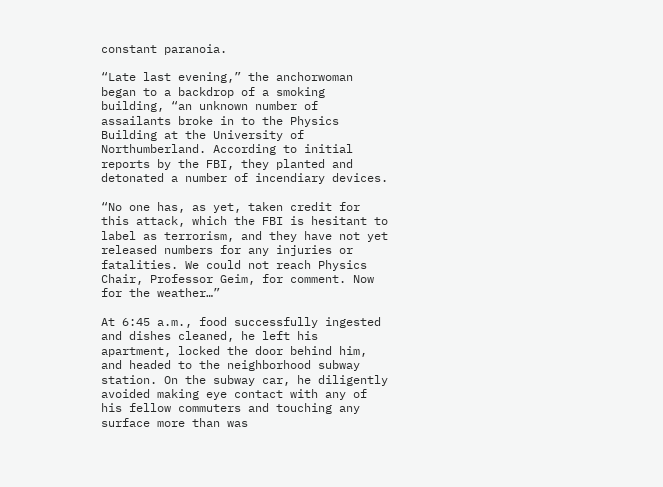constant paranoia.

“Late last evening,” the anchorwoman began to a backdrop of a smoking building, “an unknown number of assailants broke in to the Physics Building at the University of Northumberland. According to initial reports by the FBI, they planted and detonated a number of incendiary devices.

“No one has, as yet, taken credit for this attack, which the FBI is hesitant to label as terrorism, and they have not yet released numbers for any injuries or fatalities. We could not reach Physics Chair, Professor Geim, for comment. Now for the weather…”

At 6:45 a.m., food successfully ingested and dishes cleaned, he left his apartment, locked the door behind him, and headed to the neighborhood subway station. On the subway car, he diligently avoided making eye contact with any of his fellow commuters and touching any surface more than was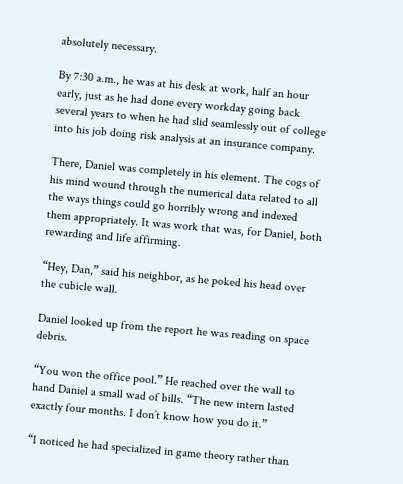absolutely necessary.

By 7:30 a.m., he was at his desk at work, half an hour early, just as he had done every workday going back several years to when he had slid seamlessly out of college into his job doing risk analysis at an insurance company.

There, Daniel was completely in his element. The cogs of his mind wound through the numerical data related to all the ways things could go horribly wrong and indexed them appropriately. It was work that was, for Daniel, both rewarding and life affirming.

“Hey, Dan,” said his neighbor, as he poked his head over the cubicle wall.

Daniel looked up from the report he was reading on space debris.

“You won the office pool.” He reached over the wall to hand Daniel a small wad of bills. “The new intern lasted exactly four months. I don’t know how you do it.”

“I noticed he had specialized in game theory rather than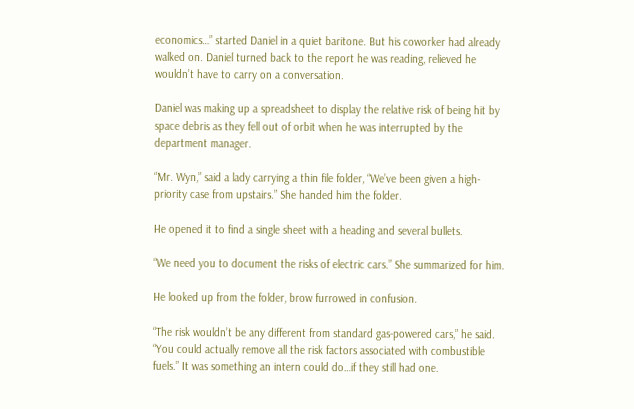economics…” started Daniel in a quiet baritone. But his coworker had already walked on. Daniel turned back to the report he was reading, relieved he wouldn’t have to carry on a conversation.

Daniel was making up a spreadsheet to display the relative risk of being hit by space debris as they fell out of orbit when he was interrupted by the department manager.

“Mr. Wyn,” said a lady carrying a thin file folder, “We’ve been given a high-priority case from upstairs.” She handed him the folder.

He opened it to find a single sheet with a heading and several bullets.

“We need you to document the risks of electric cars.” She summarized for him.

He looked up from the folder, brow furrowed in confusion.

“The risk wouldn’t be any different from standard gas-powered cars,” he said. “You could actually remove all the risk factors associated with combustible fuels.” It was something an intern could do…if they still had one.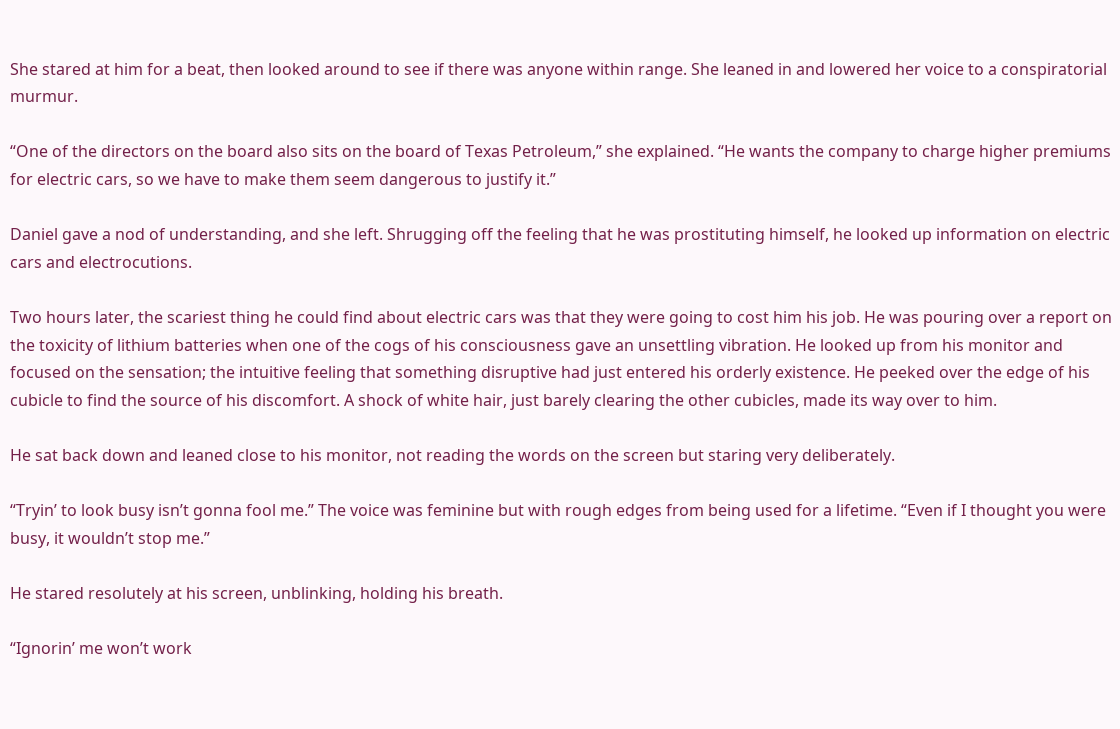She stared at him for a beat, then looked around to see if there was anyone within range. She leaned in and lowered her voice to a conspiratorial murmur.

“One of the directors on the board also sits on the board of Texas Petroleum,” she explained. “He wants the company to charge higher premiums for electric cars, so we have to make them seem dangerous to justify it.”

Daniel gave a nod of understanding, and she left. Shrugging off the feeling that he was prostituting himself, he looked up information on electric cars and electrocutions.

Two hours later, the scariest thing he could find about electric cars was that they were going to cost him his job. He was pouring over a report on the toxicity of lithium batteries when one of the cogs of his consciousness gave an unsettling vibration. He looked up from his monitor and focused on the sensation; the intuitive feeling that something disruptive had just entered his orderly existence. He peeked over the edge of his cubicle to find the source of his discomfort. A shock of white hair, just barely clearing the other cubicles, made its way over to him.

He sat back down and leaned close to his monitor, not reading the words on the screen but staring very deliberately.

“Tryin’ to look busy isn’t gonna fool me.” The voice was feminine but with rough edges from being used for a lifetime. “Even if I thought you were busy, it wouldn’t stop me.”

He stared resolutely at his screen, unblinking, holding his breath.

“Ignorin’ me won’t work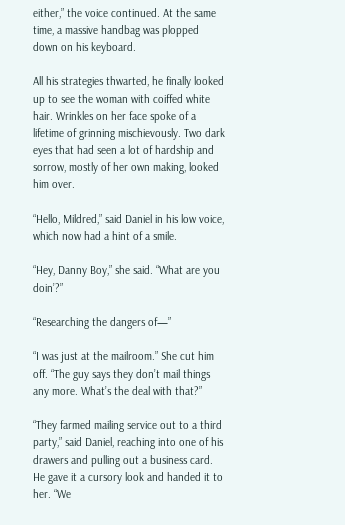either,” the voice continued. At the same time, a massive handbag was plopped down on his keyboard.

All his strategies thwarted, he finally looked up to see the woman with coiffed white hair. Wrinkles on her face spoke of a lifetime of grinning mischievously. Two dark eyes that had seen a lot of hardship and sorrow, mostly of her own making, looked him over.

“Hello, Mildred,” said Daniel in his low voice, which now had a hint of a smile.

“Hey, Danny Boy,” she said. “What are you doin’?”

“Researching the dangers of—”

“I was just at the mailroom.” She cut him off. “The guy says they don’t mail things any more. What’s the deal with that?”

“They farmed mailing service out to a third party,” said Daniel, reaching into one of his drawers and pulling out a business card. He gave it a cursory look and handed it to her. “We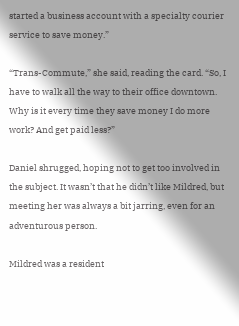started a business account with a specialty courier service to save money.”

“Trans-Commute,” she said, reading the card. “So, I have to walk all the way to their office downtown. Why is it every time they save money I do more work? And get paid less?”

Daniel shrugged, hoping not to get too involved in the subject. It wasn’t that he didn’t like Mildred, but meeting her was always a bit jarring, even for an adventurous person.

Mildred was a resident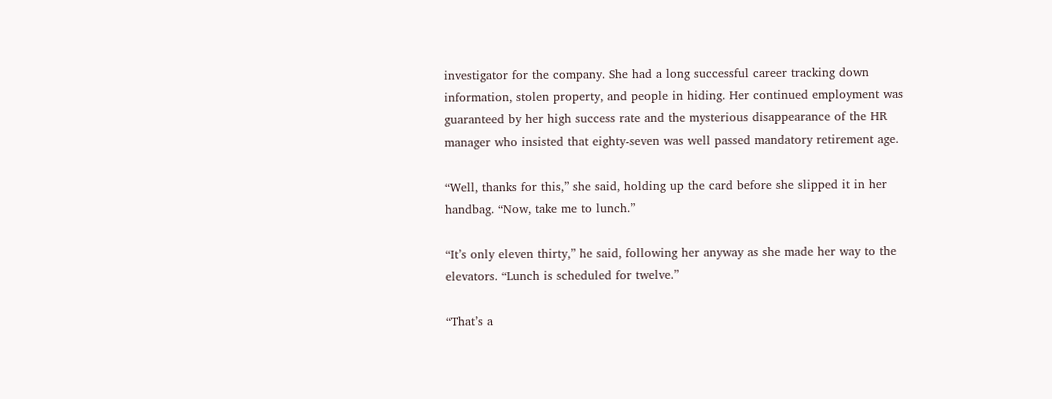investigator for the company. She had a long successful career tracking down information, stolen property, and people in hiding. Her continued employment was guaranteed by her high success rate and the mysterious disappearance of the HR manager who insisted that eighty-seven was well passed mandatory retirement age.

“Well, thanks for this,” she said, holding up the card before she slipped it in her handbag. “Now, take me to lunch.”

“It’s only eleven thirty,” he said, following her anyway as she made her way to the elevators. “Lunch is scheduled for twelve.”

“That’s a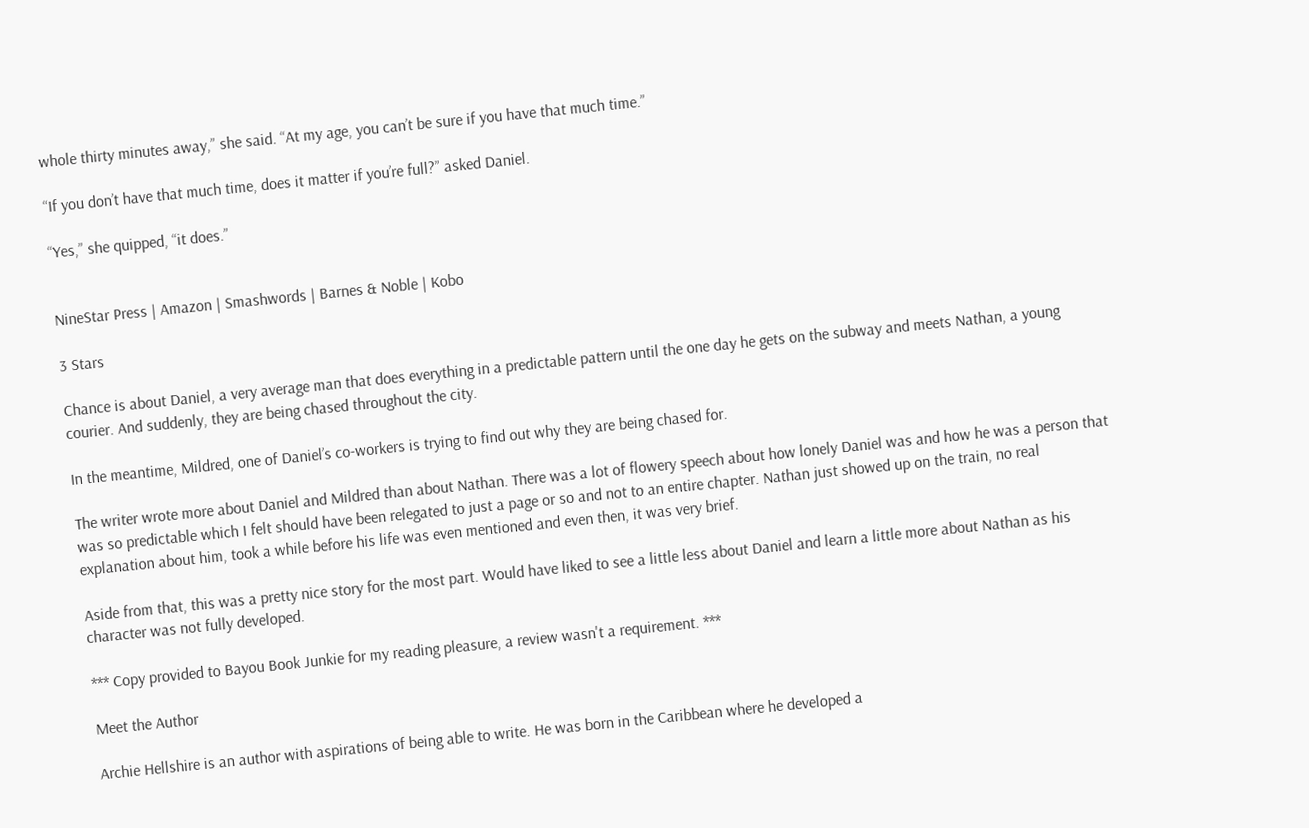whole thirty minutes away,” she said. “At my age, you can’t be sure if you have that much time.”

“If you don’t have that much time, does it matter if you’re full?” asked Daniel.

“Yes,” she quipped, “it does.”


NineStar Press | Amazon | Smashwords | Barnes & Noble | Kobo

3 Stars

Chance is about Daniel, a very average man that does everything in a predictable pattern until the one day he gets on the subway and meets Nathan, a young courier. And suddenly, they are being chased throughout the city.

In the meantime, Mildred, one of Daniel’s co-workers is trying to find out why they are being chased for.

The writer wrote more about Daniel and Mildred than about Nathan. There was a lot of flowery speech about how lonely Daniel was and how he was a person that was so predictable which I felt should have been relegated to just a page or so and not to an entire chapter. Nathan just showed up on the train, no real explanation about him, took a while before his life was even mentioned and even then, it was very brief.

Aside from that, this was a pretty nice story for the most part. Would have liked to see a little less about Daniel and learn a little more about Nathan as his character was not fully developed.

*** Copy provided to Bayou Book Junkie for my reading pleasure, a review wasn't a requirement. ***

Meet the Author

Archie Hellshire is an author with aspirations of being able to write. He was born in the Caribbean where he developed a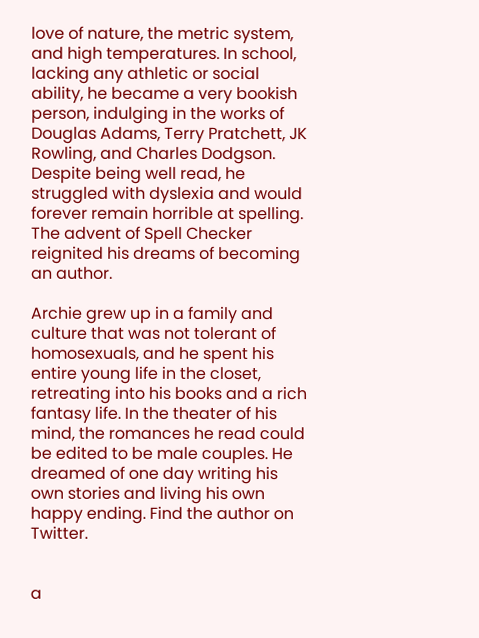love of nature, the metric system, and high temperatures. In school, lacking any athletic or social ability, he became a very bookish person, indulging in the works of Douglas Adams, Terry Pratchett, JK Rowling, and Charles Dodgson. Despite being well read, he struggled with dyslexia and would forever remain horrible at spelling. The advent of Spell Checker reignited his dreams of becoming an author.

Archie grew up in a family and culture that was not tolerant of homosexuals, and he spent his entire young life in the closet, retreating into his books and a rich fantasy life. In the theater of his mind, the romances he read could be edited to be male couples. He dreamed of one day writing his own stories and living his own happy ending. Find the author on Twitter.


a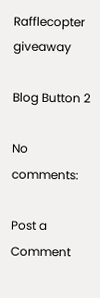Rafflecopter giveaway

Blog Button 2

No comments:

Post a Comment